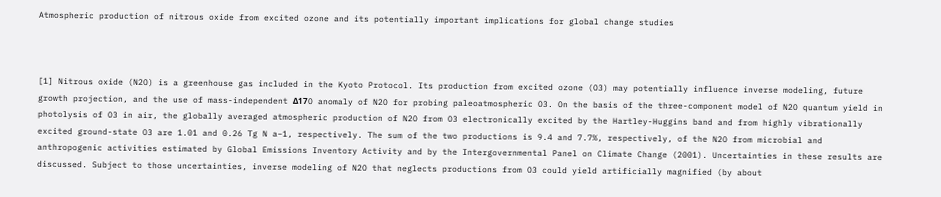Atmospheric production of nitrous oxide from excited ozone and its potentially important implications for global change studies



[1] Nitrous oxide (N2O) is a greenhouse gas included in the Kyoto Protocol. Its production from excited ozone (O3) may potentially influence inverse modeling, future growth projection, and the use of mass-independent Δ17O anomaly of N2O for probing paleoatmospheric O3. On the basis of the three-component model of N2O quantum yield in photolysis of O3 in air, the globally averaged atmospheric production of N2O from O3 electronically excited by the Hartley-Huggins band and from highly vibrationally excited ground-state O3 are 1.01 and 0.26 Tg N a−1, respectively. The sum of the two productions is 9.4 and 7.7%, respectively, of the N2O from microbial and anthropogenic activities estimated by Global Emissions Inventory Activity and by the Intergovernmental Panel on Climate Change (2001). Uncertainties in these results are discussed. Subject to those uncertainties, inverse modeling of N2O that neglects productions from O3 could yield artificially magnified (by about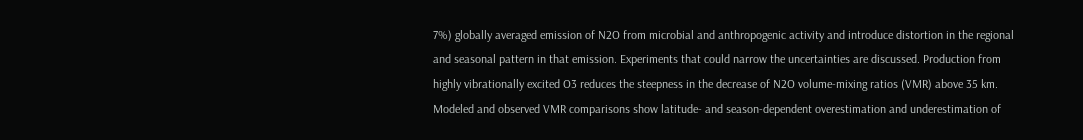7%) globally averaged emission of N2O from microbial and anthropogenic activity and introduce distortion in the regional and seasonal pattern in that emission. Experiments that could narrow the uncertainties are discussed. Production from highly vibrationally excited O3 reduces the steepness in the decrease of N2O volume-mixing ratios (VMR) above 35 km. Modeled and observed VMR comparisons show latitude- and season-dependent overestimation and underestimation of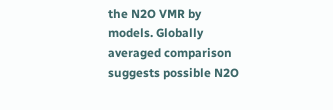the N2O VMR by models. Globally averaged comparison suggests possible N2O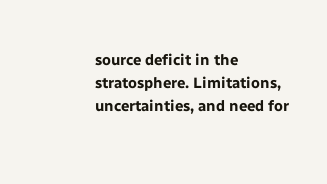source deficit in the stratosphere. Limitations, uncertainties, and need for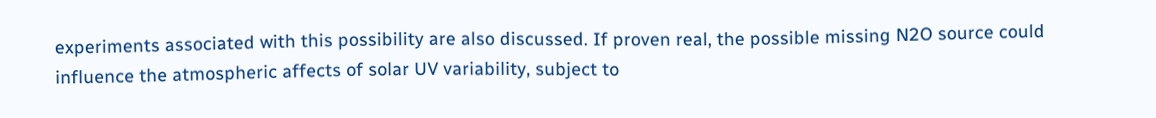experiments associated with this possibility are also discussed. If proven real, the possible missing N2O source could influence the atmospheric affects of solar UV variability, subject to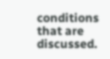conditions that are discussed.